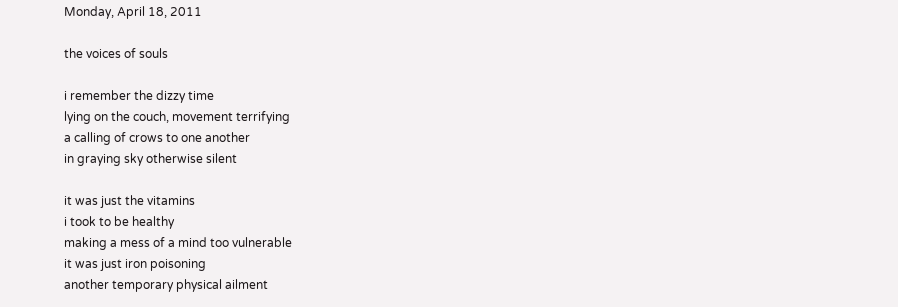Monday, April 18, 2011

the voices of souls

i remember the dizzy time
lying on the couch, movement terrifying
a calling of crows to one another
in graying sky otherwise silent

it was just the vitamins
i took to be healthy
making a mess of a mind too vulnerable
it was just iron poisoning
another temporary physical ailment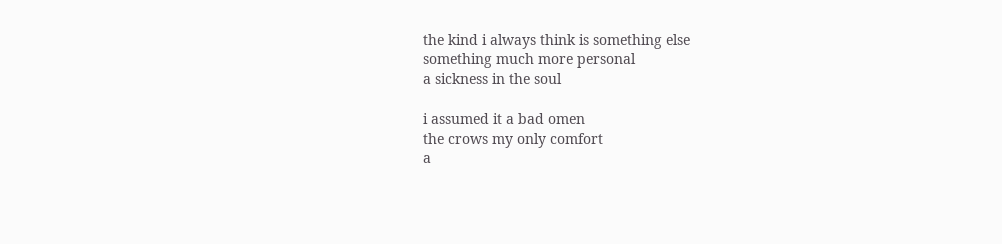the kind i always think is something else
something much more personal
a sickness in the soul

i assumed it a bad omen
the crows my only comfort
a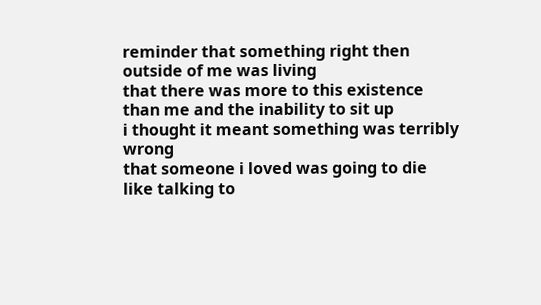reminder that something right then
outside of me was living
that there was more to this existence
than me and the inability to sit up
i thought it meant something was terribly wrong
that someone i loved was going to die
like talking to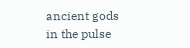ancient gods in the pulse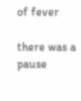of fever

there was a pause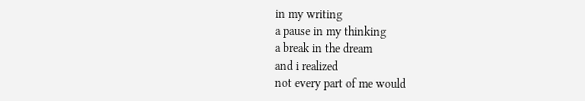in my writing
a pause in my thinking
a break in the dream
and i realized
not every part of me would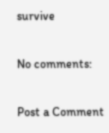survive

No comments:

Post a Comment